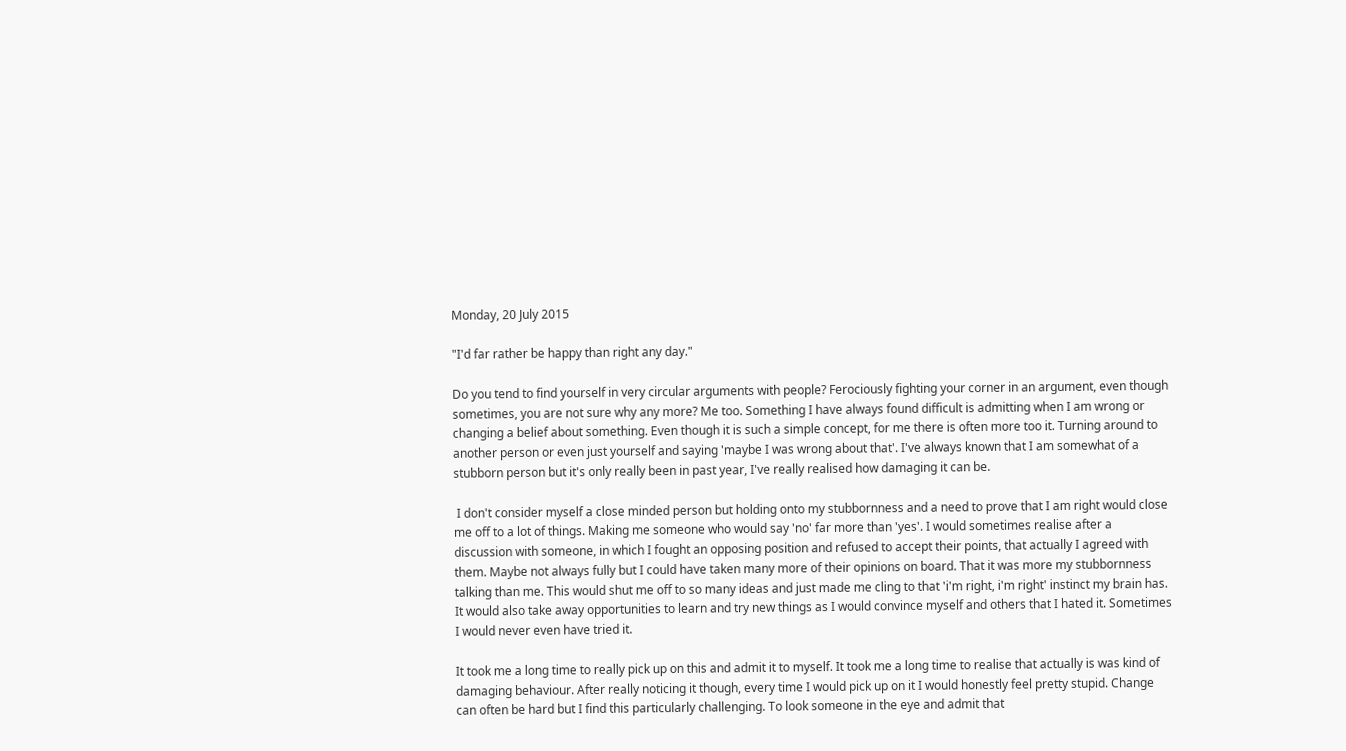Monday, 20 July 2015

"I'd far rather be happy than right any day."

Do you tend to find yourself in very circular arguments with people? Ferociously fighting your corner in an argument, even though sometimes, you are not sure why any more? Me too. Something I have always found difficult is admitting when I am wrong or changing a belief about something. Even though it is such a simple concept, for me there is often more too it. Turning around to another person or even just yourself and saying 'maybe I was wrong about that'. I've always known that I am somewhat of a stubborn person but it's only really been in past year, I've really realised how damaging it can be.

 I don't consider myself a close minded person but holding onto my stubbornness and a need to prove that I am right would close me off to a lot of things. Making me someone who would say 'no' far more than 'yes'. I would sometimes realise after a discussion with someone, in which I fought an opposing position and refused to accept their points, that actually I agreed with them. Maybe not always fully but I could have taken many more of their opinions on board. That it was more my stubbornness talking than me. This would shut me off to so many ideas and just made me cling to that 'i'm right, i'm right' instinct my brain has. It would also take away opportunities to learn and try new things as I would convince myself and others that I hated it. Sometimes I would never even have tried it.

It took me a long time to really pick up on this and admit it to myself. It took me a long time to realise that actually is was kind of damaging behaviour. After really noticing it though, every time I would pick up on it I would honestly feel pretty stupid. Change can often be hard but I find this particularly challenging. To look someone in the eye and admit that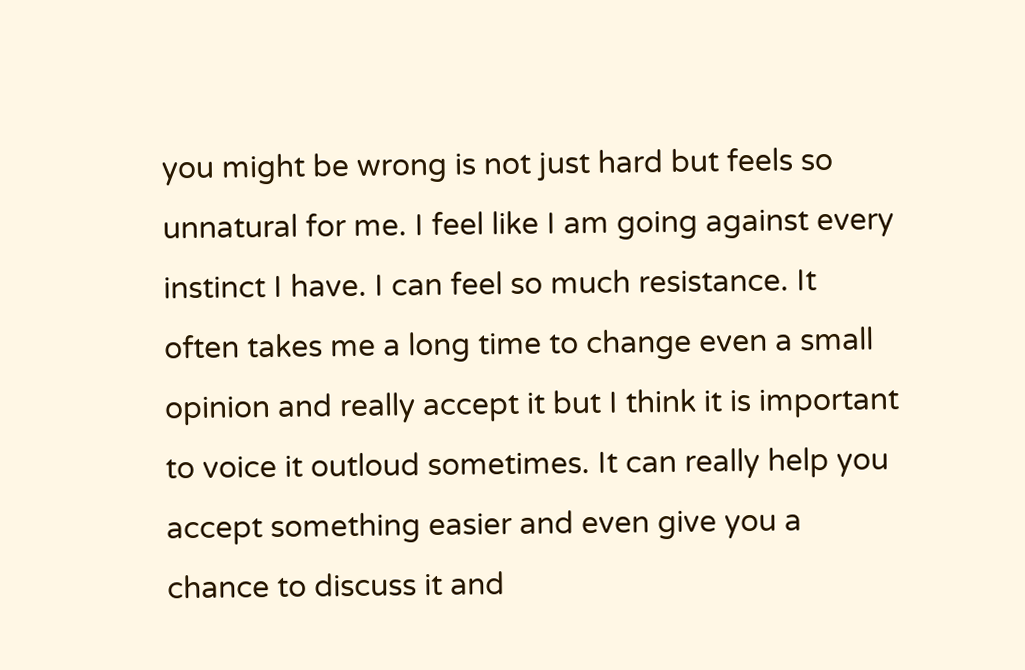you might be wrong is not just hard but feels so unnatural for me. I feel like I am going against every instinct I have. I can feel so much resistance. It often takes me a long time to change even a small opinion and really accept it but I think it is important to voice it outloud sometimes. It can really help you accept something easier and even give you a chance to discuss it and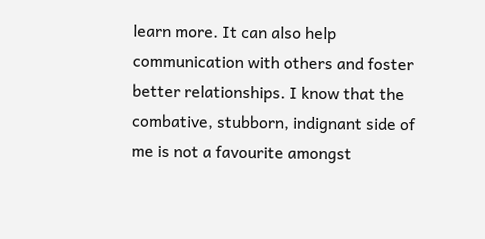learn more. It can also help communication with others and foster better relationships. I know that the combative, stubborn, indignant side of me is not a favourite amongst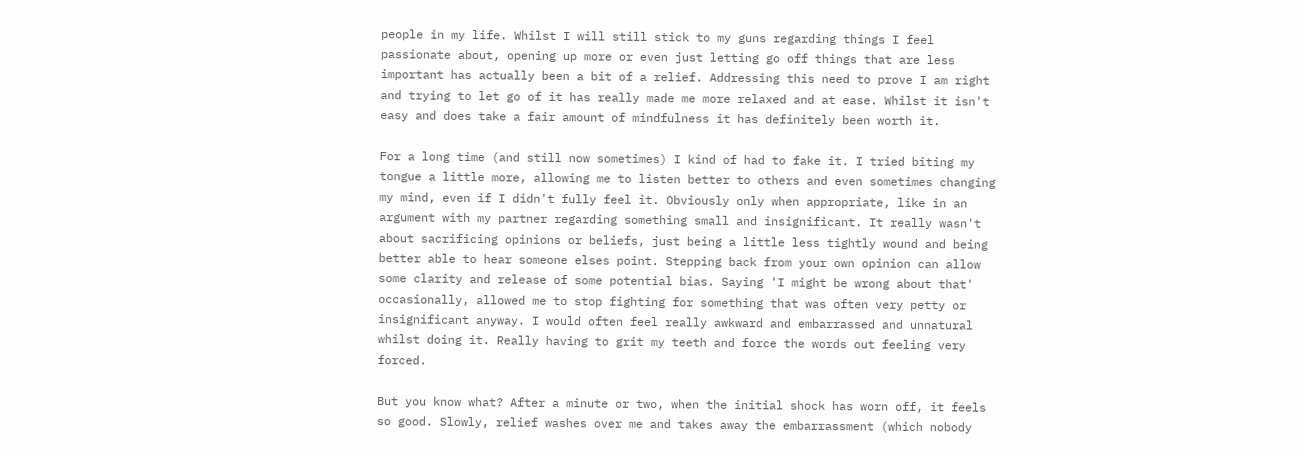people in my life. Whilst I will still stick to my guns regarding things I feel passionate about, opening up more or even just letting go off things that are less important has actually been a bit of a relief. Addressing this need to prove I am right and trying to let go of it has really made me more relaxed and at ease. Whilst it isn't easy and does take a fair amount of mindfulness it has definitely been worth it.

For a long time (and still now sometimes) I kind of had to fake it. I tried biting my tongue a little more, allowing me to listen better to others and even sometimes changing my mind, even if I didn't fully feel it. Obviously only when appropriate, like in an argument with my partner regarding something small and insignificant. It really wasn't about sacrificing opinions or beliefs, just being a little less tightly wound and being better able to hear someone elses point. Stepping back from your own opinion can allow some clarity and release of some potential bias. Saying 'I might be wrong about that' occasionally, allowed me to stop fighting for something that was often very petty or insignificant anyway. I would often feel really awkward and embarrassed and unnatural whilst doing it. Really having to grit my teeth and force the words out feeling very forced.

But you know what? After a minute or two, when the initial shock has worn off, it feels so good. Slowly, relief washes over me and takes away the embarrassment (which nobody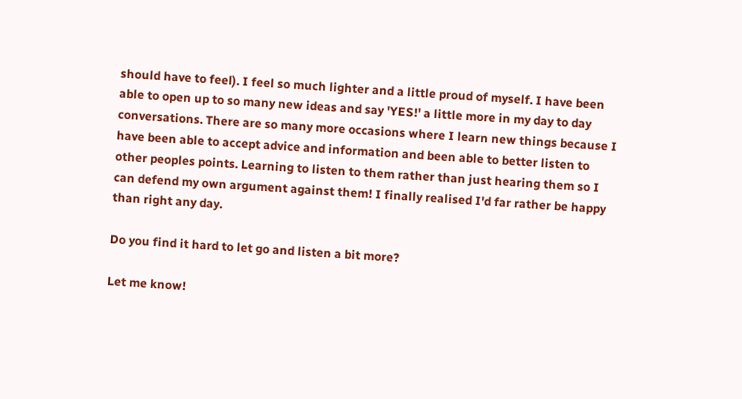should have to feel). I feel so much lighter and a little proud of myself. I have been able to open up to so many new ideas and say 'YES!' a little more in my day to day conversations. There are so many more occasions where I learn new things because I have been able to accept advice and information and been able to better listen to other peoples points. Learning to listen to them rather than just hearing them so I can defend my own argument against them! I finally realised I'd far rather be happy than right any day.

Do you find it hard to let go and listen a bit more?

Let me know!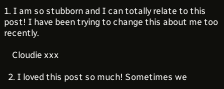1. I am so stubborn and I can totally relate to this post! I have been trying to change this about me too recently.

    Cloudie xxx

  2. I loved this post so much! Sometimes we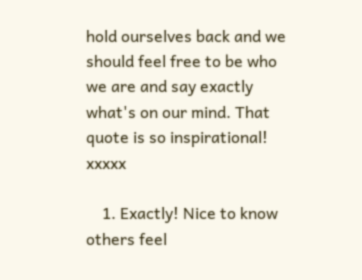hold ourselves back and we should feel free to be who we are and say exactly what's on our mind. That quote is so inspirational! xxxxx

    1. Exactly! Nice to know others feel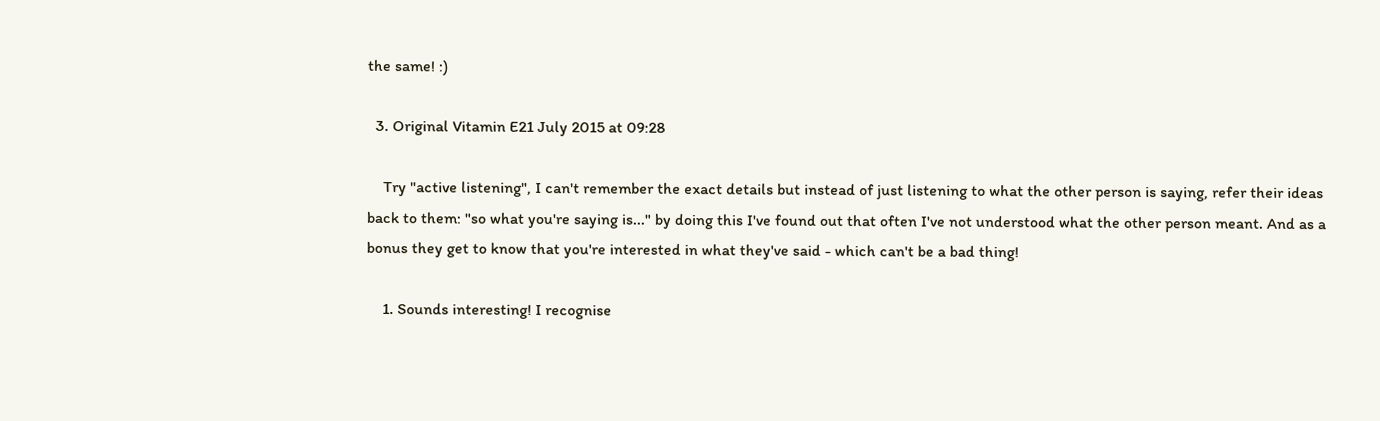the same! :)

  3. Original Vitamin E21 July 2015 at 09:28

    Try "active listening", I can't remember the exact details but instead of just listening to what the other person is saying, refer their ideas back to them: "so what you're saying is..." by doing this I've found out that often I've not understood what the other person meant. And as a bonus they get to know that you're interested in what they've said - which can't be a bad thing!

    1. Sounds interesting! I recognise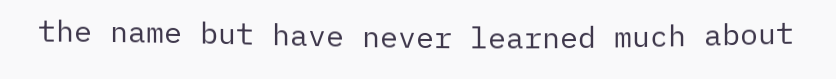the name but have never learned much about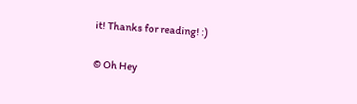it! Thanks for reading! :)


© Oh Hey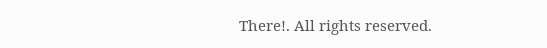There!. All rights reserved.